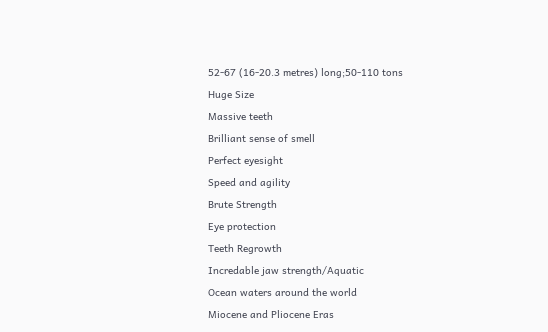52-67 (16-20.3 metres) long;50-110 tons
Huge Size
Massive teeth
Brilliant sense of smell
Perfect eyesight
Speed and agility
Brute Strength
Eye protection
Teeth Regrowth
Incredable jaw strength/Aquatic
Ocean waters around the world
Miocene and Pliocene Eras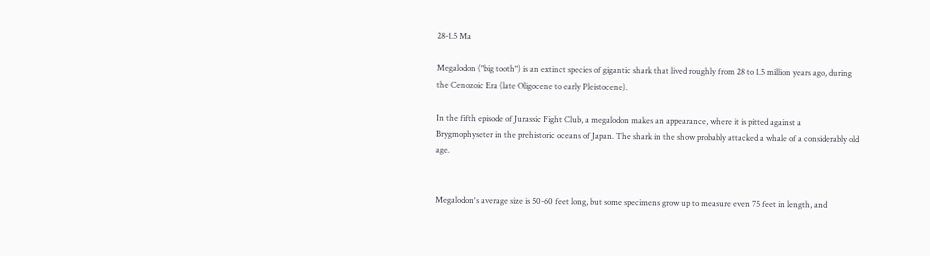28-1.5 Ma

Megalodon ("big tooth") is an extinct species of gigantic shark that lived roughly from 28 to 1.5 million years ago, during the Cenozoic Era (late Oligocene to early Pleistocene).

In the fifth episode of Jurassic Fight Club, a megalodon makes an appearance, where it is pitted against a Brygmophyseter in the prehistoric oceans of Japan. The shark in the show probably attacked a whale of a considerably old age.


Megalodon's average size is 50-60 feet long, but some specimens grow up to measure even 75 feet in length, and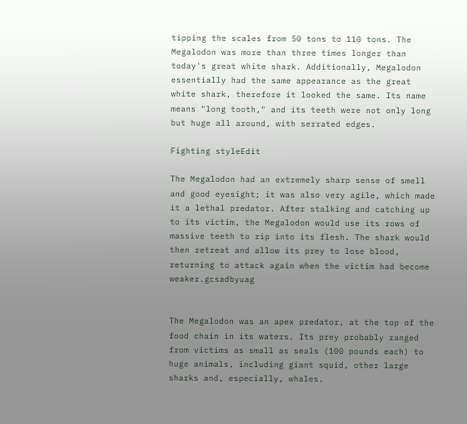tipping the scales from 50 tons to 110 tons. The Megalodon was more than three times longer than today's great white shark. Additionally, Megalodon essentially had the same appearance as the great white shark, therefore it looked the same. Its name means "long tooth," and its teeth were not only long but huge all around, with serrated edges.

Fighting styleEdit

The Megalodon had an extremely sharp sense of smell and good eyesight; it was also very agile, which made it a lethal predator. After stalking and catching up to its victim, the Megalodon would use its rows of massive teeth to rip into its flesh. The shark would then retreat and allow its prey to lose blood, returning to attack again when the victim had become weaker.gcsadbyuag


The Megalodon was an apex predator, at the top of the food chain in its waters. Its prey probably ranged from victims as small as seals (100 pounds each) to huge animals, including giant squid, other large sharks and, especially, whales.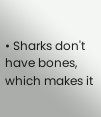• Sharks don't have bones, which makes it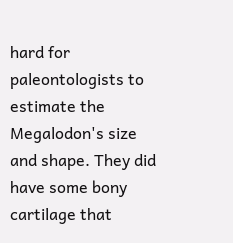hard for paleontologists to estimate the Megalodon's size and shape. They did have some bony cartilage that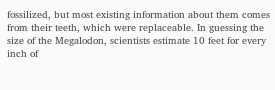fossilized, but most existing information about them comes from their teeth, which were replaceable. In guessing the size of the Megalodon, scientists estimate 10 feet for every inch of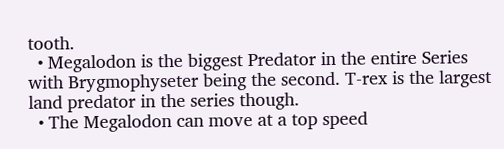tooth.
  • Megalodon is the biggest Predator in the entire Series with Brygmophyseter being the second. T-rex is the largest land predator in the series though.
  • The Megalodon can move at a top speed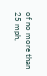of no more than 25 mph,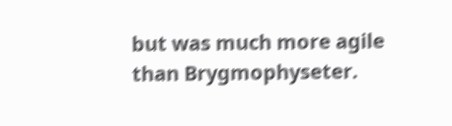but was much more agile than Brygmophyseter.